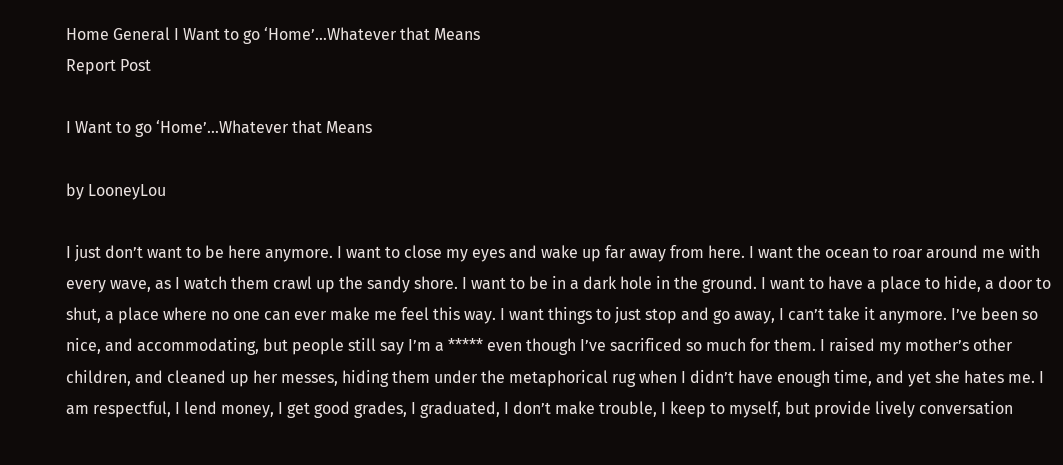Home General I Want to go ‘Home’…Whatever that Means
Report Post

I Want to go ‘Home’…Whatever that Means

by LooneyLou

I just don’t want to be here anymore. I want to close my eyes and wake up far away from here. I want the ocean to roar around me with every wave, as I watch them crawl up the sandy shore. I want to be in a dark hole in the ground. I want to have a place to hide, a door to shut, a place where no one can ever make me feel this way. I want things to just stop and go away, I can’t take it anymore. I’ve been so nice, and accommodating, but people still say I’m a ***** even though I’ve sacrificed so much for them. I raised my mother’s other children, and cleaned up her messes, hiding them under the metaphorical rug when I didn’t have enough time, and yet she hates me. I am respectful, I lend money, I get good grades, I graduated, I don’t make trouble, I keep to myself, but provide lively conversation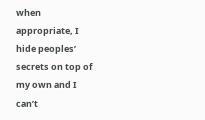when appropriate, I hide peoples’ secrets on top of my own and I can’t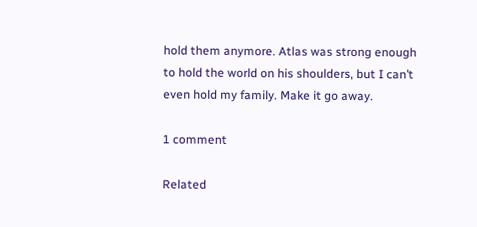hold them anymore. Atlas was strong enough to hold the world on his shoulders, but I can’t even hold my family. Make it go away.

1 comment

Related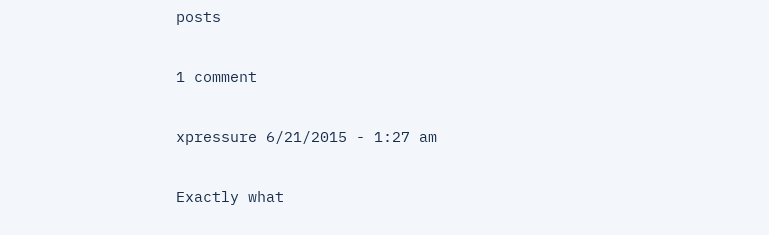posts

1 comment

xpressure 6/21/2015 - 1:27 am

Exactly what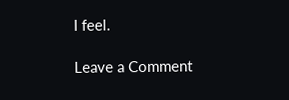I feel.

Leave a Comment